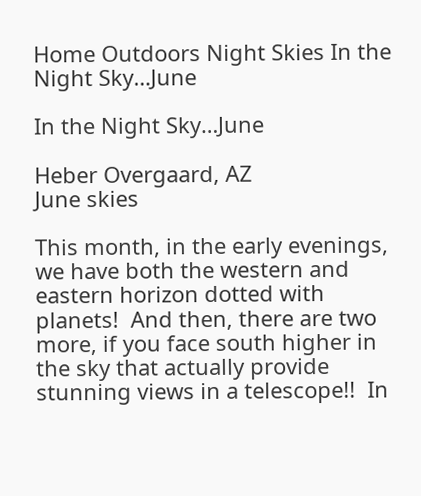Home Outdoors Night Skies In the Night Sky…June

In the Night Sky…June

Heber Overgaard, AZ
June skies

This month, in the early evenings, we have both the western and eastern horizon dotted with planets!  And then, there are two more, if you face south higher in the sky that actually provide stunning views in a telescope!!  In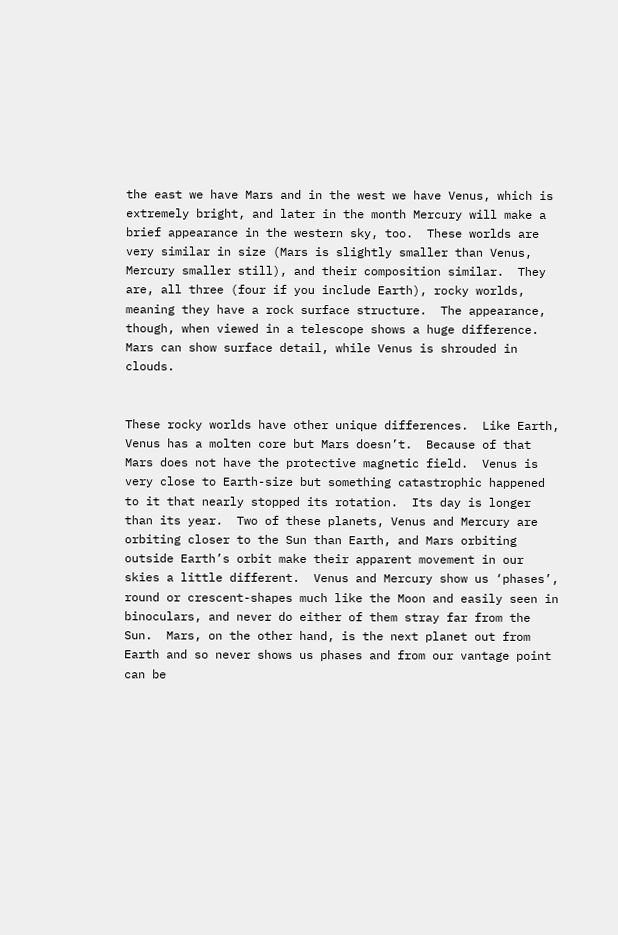the east we have Mars and in the west we have Venus, which is extremely bright, and later in the month Mercury will make a brief appearance in the western sky, too.  These worlds are very similar in size (Mars is slightly smaller than Venus, Mercury smaller still), and their composition similar.  They are, all three (four if you include Earth), rocky worlds, meaning they have a rock surface structure.  The appearance, though, when viewed in a telescope shows a huge difference.  Mars can show surface detail, while Venus is shrouded in clouds.


These rocky worlds have other unique differences.  Like Earth, Venus has a molten core but Mars doesn’t.  Because of that Mars does not have the protective magnetic field.  Venus is very close to Earth-size but something catastrophic happened to it that nearly stopped its rotation.  Its day is longer than its year.  Two of these planets, Venus and Mercury are orbiting closer to the Sun than Earth, and Mars orbiting outside Earth’s orbit make their apparent movement in our skies a little different.  Venus and Mercury show us ‘phases’, round or crescent-shapes much like the Moon and easily seen in binoculars, and never do either of them stray far from the Sun.  Mars, on the other hand, is the next planet out from Earth and so never shows us phases and from our vantage point can be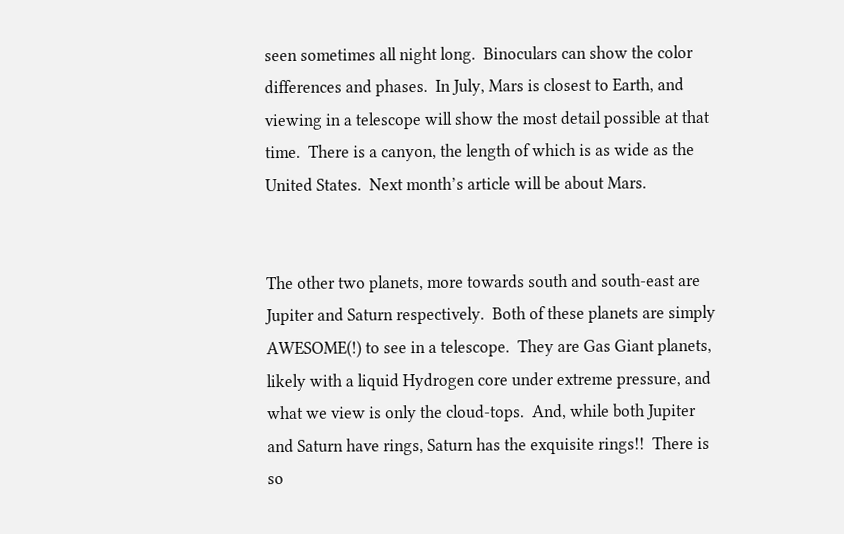seen sometimes all night long.  Binoculars can show the color differences and phases.  In July, Mars is closest to Earth, and viewing in a telescope will show the most detail possible at that time.  There is a canyon, the length of which is as wide as the United States.  Next month’s article will be about Mars.


The other two planets, more towards south and south-east are Jupiter and Saturn respectively.  Both of these planets are simply AWESOME(!) to see in a telescope.  They are Gas Giant planets, likely with a liquid Hydrogen core under extreme pressure, and what we view is only the cloud-tops.  And, while both Jupiter and Saturn have rings, Saturn has the exquisite rings!!  There is so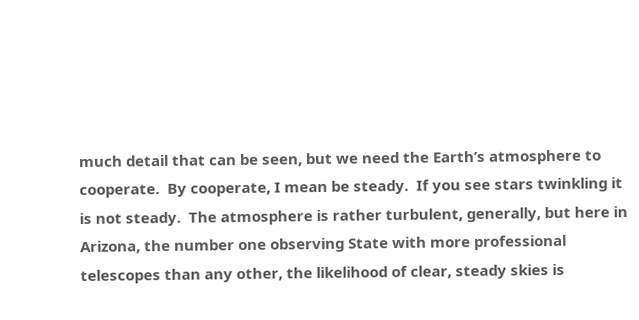much detail that can be seen, but we need the Earth’s atmosphere to cooperate.  By cooperate, I mean be steady.  If you see stars twinkling it is not steady.  The atmosphere is rather turbulent, generally, but here in Arizona, the number one observing State with more professional telescopes than any other, the likelihood of clear, steady skies is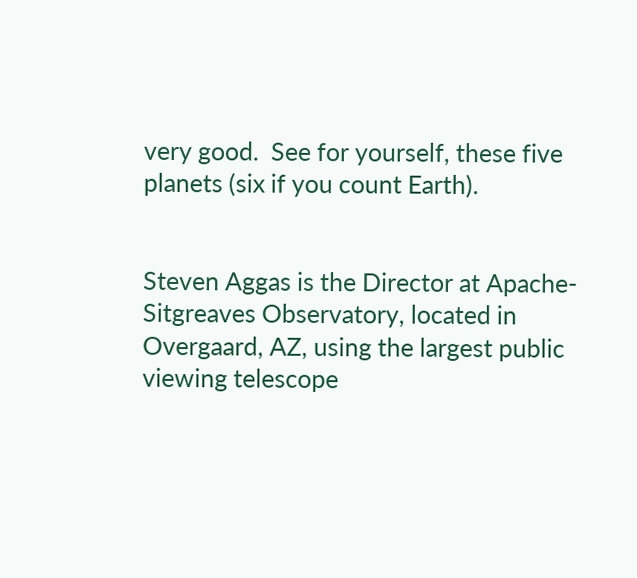very good.  See for yourself, these five planets (six if you count Earth).


Steven Aggas is the Director at Apache-Sitgreaves Observatory, located in Overgaard, AZ, using the largest public viewing telescope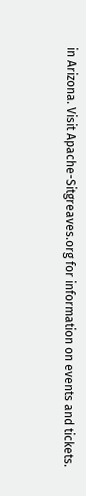in Arizona. Visit Apache-Sitgreaves.org for information on events and tickets.